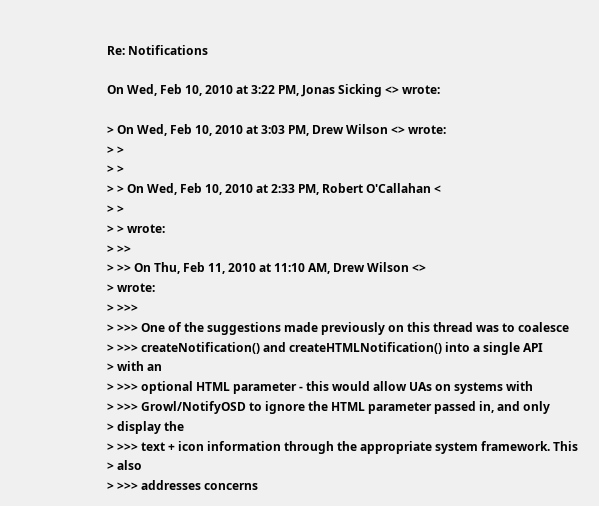Re: Notifications

On Wed, Feb 10, 2010 at 3:22 PM, Jonas Sicking <> wrote:

> On Wed, Feb 10, 2010 at 3:03 PM, Drew Wilson <> wrote:
> >
> >
> > On Wed, Feb 10, 2010 at 2:33 PM, Robert O'Callahan <
> >
> > wrote:
> >>
> >> On Thu, Feb 11, 2010 at 11:10 AM, Drew Wilson <>
> wrote:
> >>>
> >>> One of the suggestions made previously on this thread was to coalesce
> >>> createNotification() and createHTMLNotification() into a single API
> with an
> >>> optional HTML parameter - this would allow UAs on systems with
> >>> Growl/NotifyOSD to ignore the HTML parameter passed in, and only
> display the
> >>> text + icon information through the appropriate system framework. This
> also
> >>> addresses concerns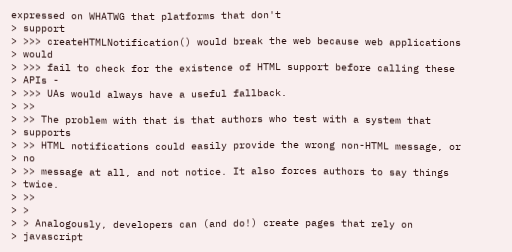expressed on WHATWG that platforms that don't
> support
> >>> createHTMLNotification() would break the web because web applications
> would
> >>> fail to check for the existence of HTML support before calling these
> APIs -
> >>> UAs would always have a useful fallback.
> >>
> >> The problem with that is that authors who test with a system that
> supports
> >> HTML notifications could easily provide the wrong non-HTML message, or
> no
> >> message at all, and not notice. It also forces authors to say things
> twice.
> >>
> >
> > Analogously, developers can (and do!) create pages that rely on
> javascript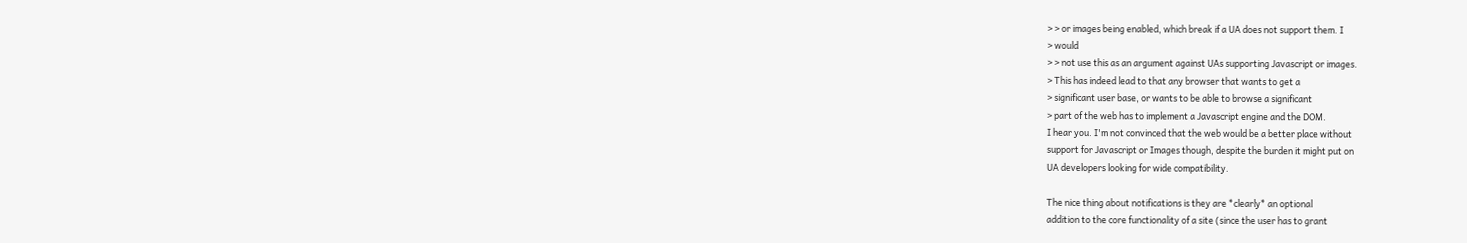> > or images being enabled, which break if a UA does not support them. I
> would
> > not use this as an argument against UAs supporting Javascript or images.
> This has indeed lead to that any browser that wants to get a
> significant user base, or wants to be able to browse a significant
> part of the web has to implement a Javascript engine and the DOM.
I hear you. I'm not convinced that the web would be a better place without
support for Javascript or Images though, despite the burden it might put on
UA developers looking for wide compatibility.

The nice thing about notifications is they are *clearly* an optional
addition to the core functionality of a site (since the user has to grant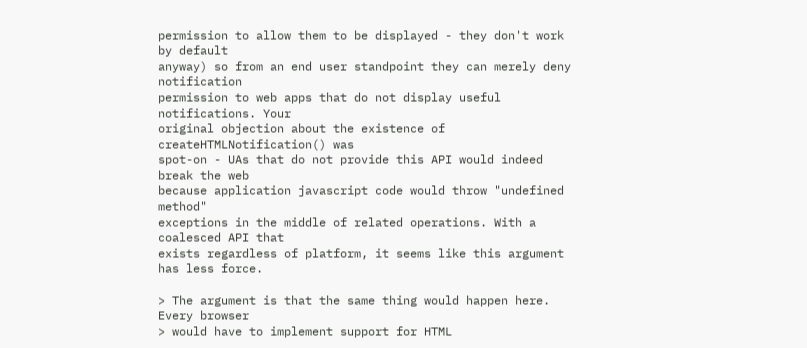permission to allow them to be displayed - they don't work by default
anyway) so from an end user standpoint they can merely deny notification
permission to web apps that do not display useful notifications. Your
original objection about the existence of createHTMLNotification() was
spot-on - UAs that do not provide this API would indeed break the web
because application javascript code would throw "undefined method"
exceptions in the middle of related operations. With a coalesced API that
exists regardless of platform, it seems like this argument has less force.

> The argument is that the same thing would happen here. Every browser
> would have to implement support for HTML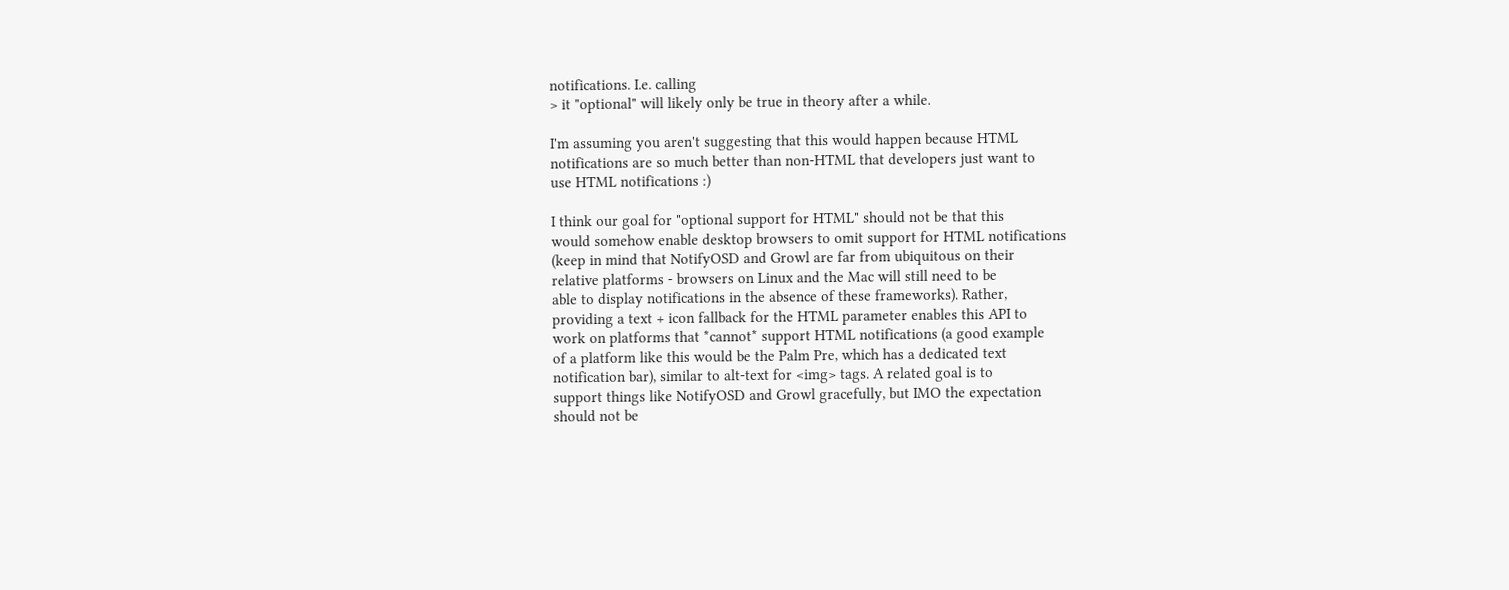notifications. I.e. calling
> it "optional" will likely only be true in theory after a while.

I'm assuming you aren't suggesting that this would happen because HTML
notifications are so much better than non-HTML that developers just want to
use HTML notifications :)

I think our goal for "optional support for HTML" should not be that this
would somehow enable desktop browsers to omit support for HTML notifications
(keep in mind that NotifyOSD and Growl are far from ubiquitous on their
relative platforms - browsers on Linux and the Mac will still need to be
able to display notifications in the absence of these frameworks). Rather,
providing a text + icon fallback for the HTML parameter enables this API to
work on platforms that *cannot* support HTML notifications (a good example
of a platform like this would be the Palm Pre, which has a dedicated text
notification bar), similar to alt-text for <img> tags. A related goal is to
support things like NotifyOSD and Growl gracefully, but IMO the expectation
should not be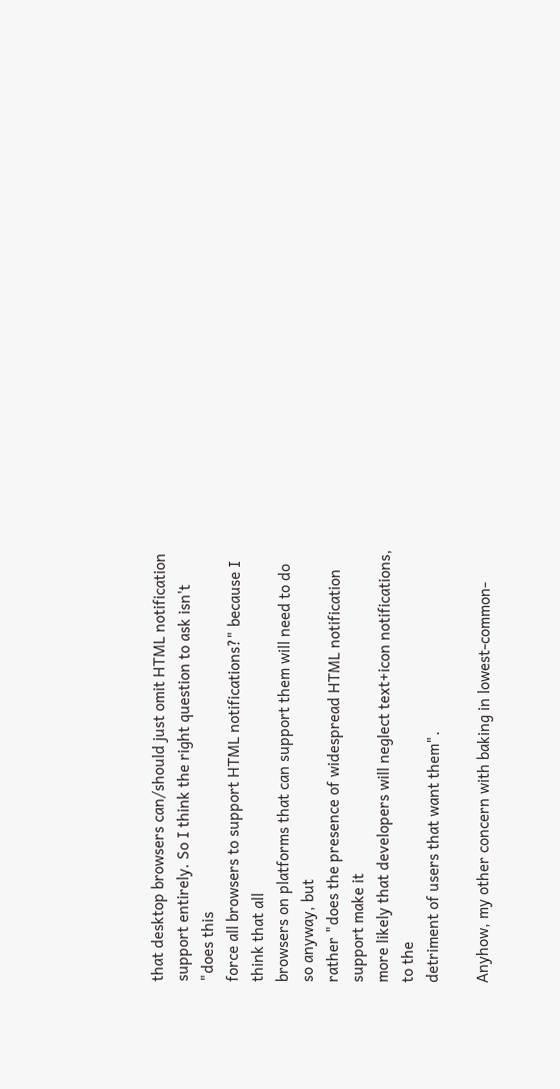that desktop browsers can/should just omit HTML notification
support entirely. So I think the right question to ask isn't "does this
force all browsers to support HTML notifications?" because I think that all
browsers on platforms that can support them will need to do so anyway, but
rather "does the presence of widespread HTML notification support make it
more likely that developers will neglect text+icon notifications, to the
detriment of users that want them".

Anyhow, my other concern with baking in lowest-common-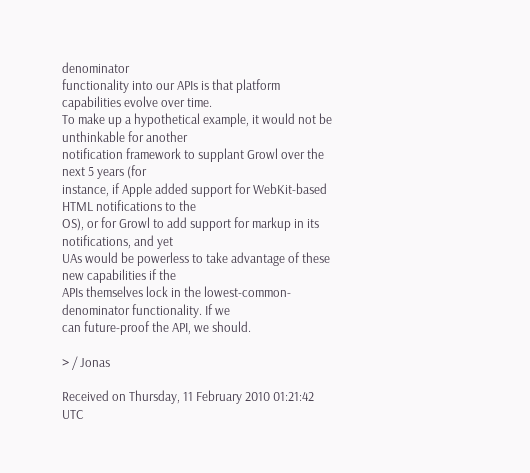denominator
functionality into our APIs is that platform capabilities evolve over time.
To make up a hypothetical example, it would not be unthinkable for another
notification framework to supplant Growl over the next 5 years (for
instance, if Apple added support for WebKit-based HTML notifications to the
OS), or for Growl to add support for markup in its notifications, and yet
UAs would be powerless to take advantage of these new capabilities if the
APIs themselves lock in the lowest-common-denominator functionality. If we
can future-proof the API, we should.

> / Jonas

Received on Thursday, 11 February 2010 01:21:42 UTC